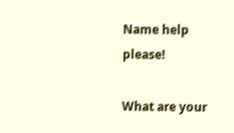Name help please!

What are your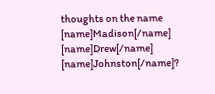thoughts on the name [name]Madison[/name] [name]Drew[/name] [name]Johnston[/name]?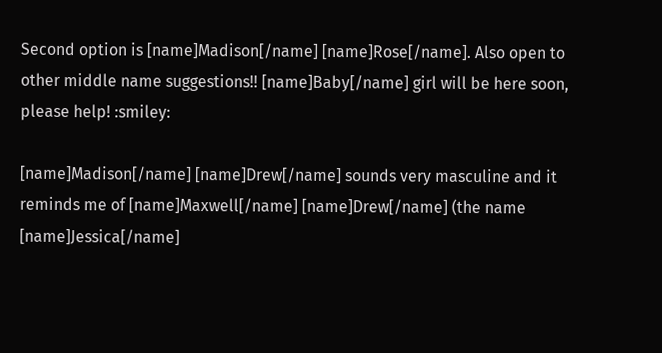Second option is [name]Madison[/name] [name]Rose[/name]. Also open to other middle name suggestions!! [name]Baby[/name] girl will be here soon, please help! :smiley:

[name]Madison[/name] [name]Drew[/name] sounds very masculine and it reminds me of [name]Maxwell[/name] [name]Drew[/name] (the name [name]Jessica[/name]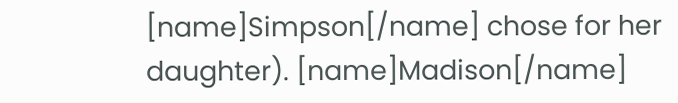[name]Simpson[/name] chose for her daughter). [name]Madison[/name]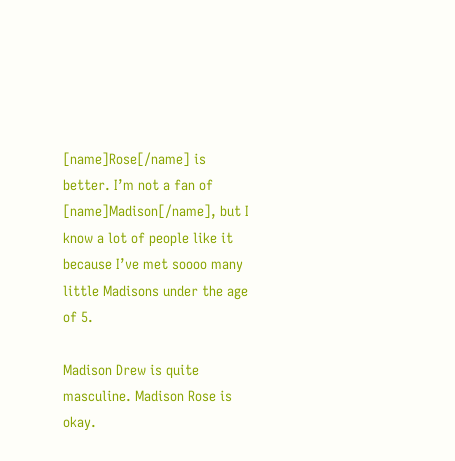[name]Rose[/name] is better. I’m not a fan of [name]Madison[/name], but I know a lot of people like it because I’ve met soooo many little Madisons under the age of 5.

Madison Drew is quite masculine. Madison Rose is okay.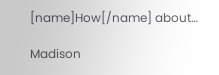[name]How[/name] about…

Madison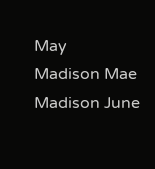May
Madison Mae
Madison June